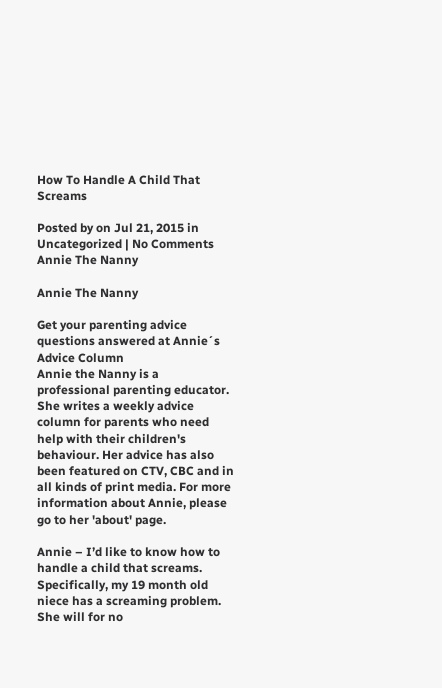How To Handle A Child That Screams

Posted by on Jul 21, 2015 in Uncategorized | No Comments
Annie The Nanny

Annie The Nanny

Get your parenting advice questions answered at Annie´s Advice Column
Annie the Nanny is a professional parenting educator. She writes a weekly advice column for parents who need help with their children's behaviour. Her advice has also been featured on CTV, CBC and in all kinds of print media. For more information about Annie, please go to her 'about' page.

Annie – I’d like to know how to handle a child that screams.  Specifically, my 19 month old niece has a screaming problem.  She will for no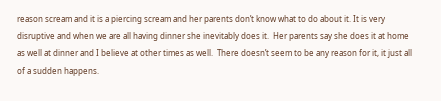reason scream and it is a piercing scream and her parents don’t know what to do about it. It is very disruptive and when we are all having dinner she inevitably does it.  Her parents say she does it at home as well at dinner and I believe at other times as well.  There doesn’t seem to be any reason for it, it just all of a sudden happens.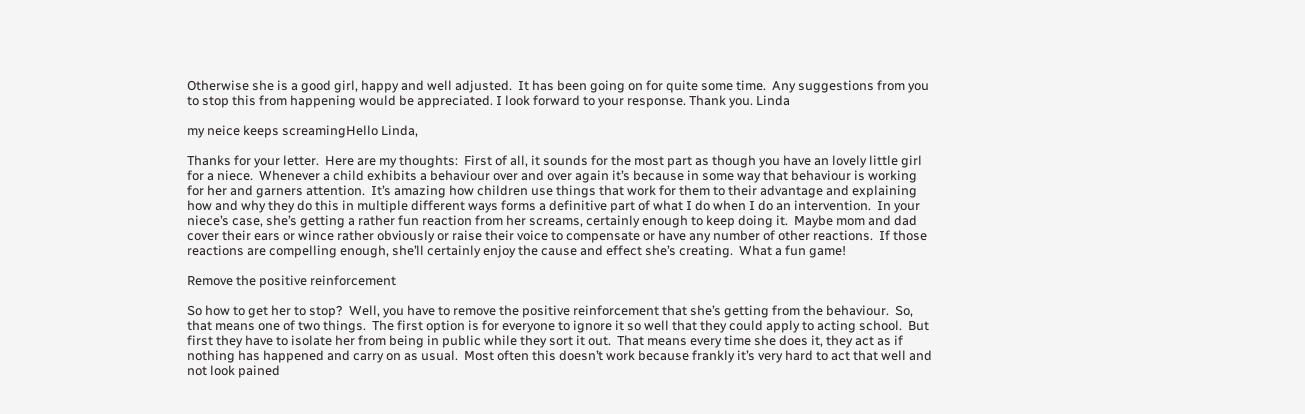Otherwise she is a good girl, happy and well adjusted.  It has been going on for quite some time.  Any suggestions from you to stop this from happening would be appreciated. I look forward to your response. Thank you. Linda

my neice keeps screamingHello Linda,

Thanks for your letter.  Here are my thoughts:  First of all, it sounds for the most part as though you have an lovely little girl for a niece.  Whenever a child exhibits a behaviour over and over again it’s because in some way that behaviour is working for her and garners attention.  It’s amazing how children use things that work for them to their advantage and explaining how and why they do this in multiple different ways forms a definitive part of what I do when I do an intervention.  In your niece’s case, she’s getting a rather fun reaction from her screams, certainly enough to keep doing it.  Maybe mom and dad cover their ears or wince rather obviously or raise their voice to compensate or have any number of other reactions.  If those reactions are compelling enough, she’ll certainly enjoy the cause and effect she’s creating.  What a fun game!

Remove the positive reinforcement

So how to get her to stop?  Well, you have to remove the positive reinforcement that she’s getting from the behaviour.  So, that means one of two things.  The first option is for everyone to ignore it so well that they could apply to acting school.  But first they have to isolate her from being in public while they sort it out.  That means every time she does it, they act as if nothing has happened and carry on as usual.  Most often this doesn’t work because frankly it’s very hard to act that well and not look pained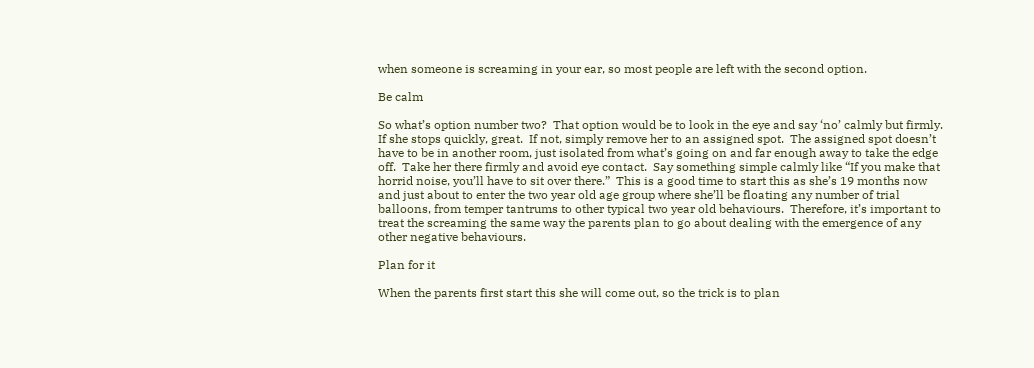when someone is screaming in your ear, so most people are left with the second option.

Be calm

So what’s option number two?  That option would be to look in the eye and say ‘no’ calmly but firmly.  If she stops quickly, great.  If not, simply remove her to an assigned spot.  The assigned spot doesn’t have to be in another room, just isolated from what’s going on and far enough away to take the edge off.  Take her there firmly and avoid eye contact.  Say something simple calmly like “If you make that horrid noise, you’ll have to sit over there.”  This is a good time to start this as she’s 19 months now and just about to enter the two year old age group where she’ll be floating any number of trial balloons, from temper tantrums to other typical two year old behaviours.  Therefore, it’s important to treat the screaming the same way the parents plan to go about dealing with the emergence of any other negative behaviours.

Plan for it

When the parents first start this she will come out, so the trick is to plan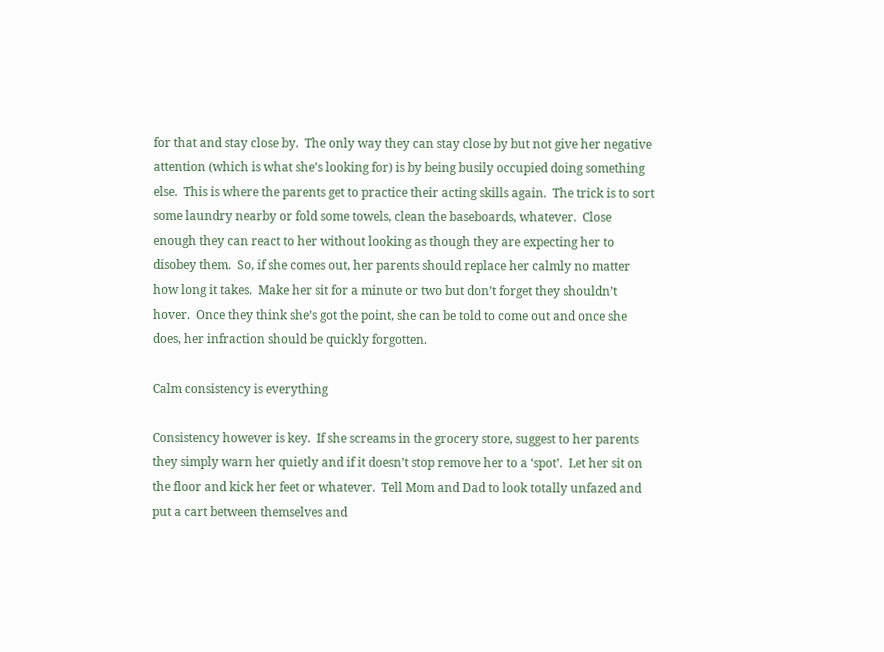for that and stay close by.  The only way they can stay close by but not give her negative attention (which is what she’s looking for) is by being busily occupied doing something else.  This is where the parents get to practice their acting skills again.  The trick is to sort some laundry nearby or fold some towels, clean the baseboards, whatever.  Close enough they can react to her without looking as though they are expecting her to disobey them.  So, if she comes out, her parents should replace her calmly no matter how long it takes.  Make her sit for a minute or two but don’t forget they shouldn’t hover.  Once they think she’s got the point, she can be told to come out and once she does, her infraction should be quickly forgotten.

Calm consistency is everything

Consistency however is key.  If she screams in the grocery store, suggest to her parents they simply warn her quietly and if it doesn’t stop remove her to a ‘spot’.  Let her sit on the floor and kick her feet or whatever.  Tell Mom and Dad to look totally unfazed and put a cart between themselves and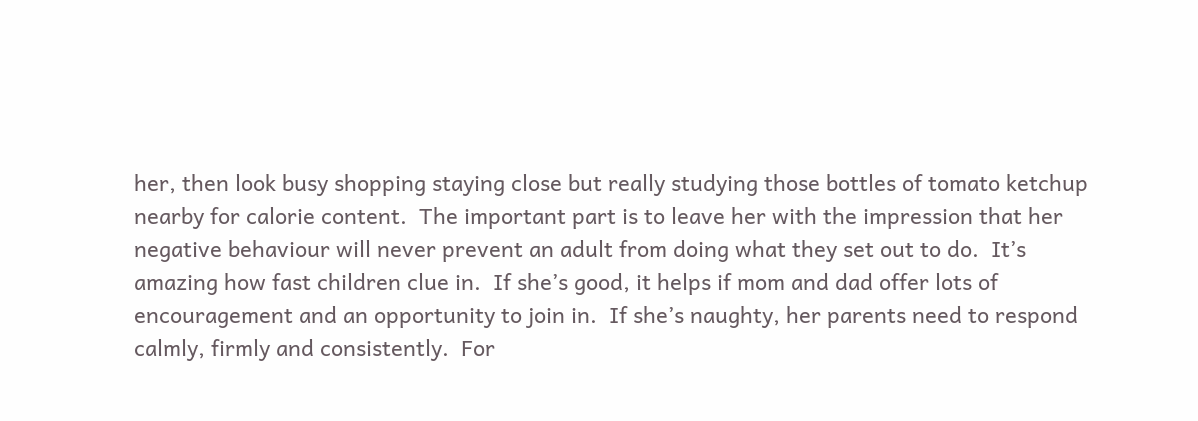her, then look busy shopping staying close but really studying those bottles of tomato ketchup nearby for calorie content.  The important part is to leave her with the impression that her negative behaviour will never prevent an adult from doing what they set out to do.  It’s amazing how fast children clue in.  If she’s good, it helps if mom and dad offer lots of encouragement and an opportunity to join in.  If she’s naughty, her parents need to respond calmly, firmly and consistently.  For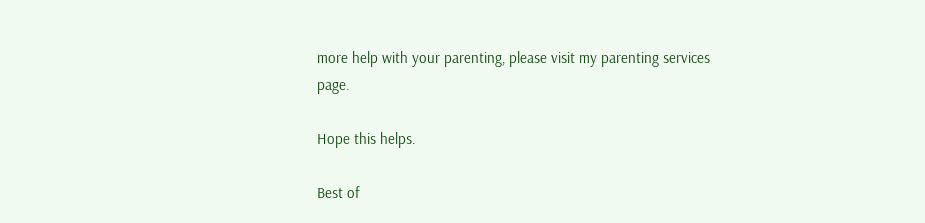more help with your parenting, please visit my parenting services page.

Hope this helps.

Best of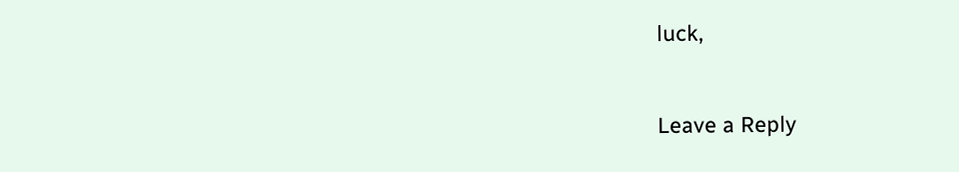luck,


Leave a Reply